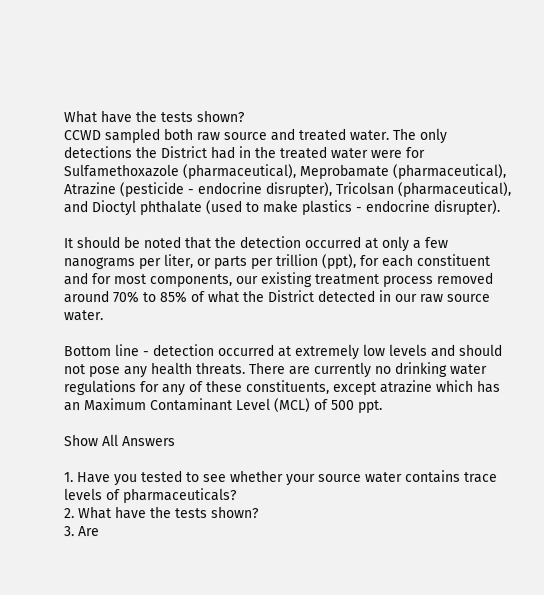What have the tests shown?
CCWD sampled both raw source and treated water. The only detections the District had in the treated water were for Sulfamethoxazole (pharmaceutical), Meprobamate (pharmaceutical), Atrazine (pesticide - endocrine disrupter), Tricolsan (pharmaceutical), and Dioctyl phthalate (used to make plastics - endocrine disrupter).

It should be noted that the detection occurred at only a few nanograms per liter, or parts per trillion (ppt), for each constituent and for most components, our existing treatment process removed around 70% to 85% of what the District detected in our raw source water.

Bottom line - detection occurred at extremely low levels and should not pose any health threats. There are currently no drinking water regulations for any of these constituents, except atrazine which has an Maximum Contaminant Level (MCL) of 500 ppt.

Show All Answers

1. Have you tested to see whether your source water contains trace levels of pharmaceuticals?
2. What have the tests shown?
3. Are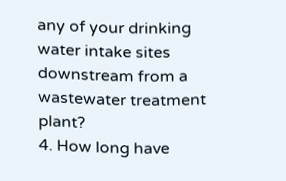any of your drinking water intake sites downstream from a wastewater treatment plant?
4. How long have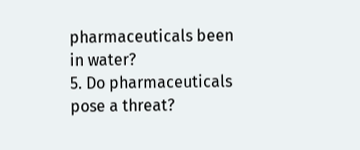pharmaceuticals been in water?
5. Do pharmaceuticals pose a threat?